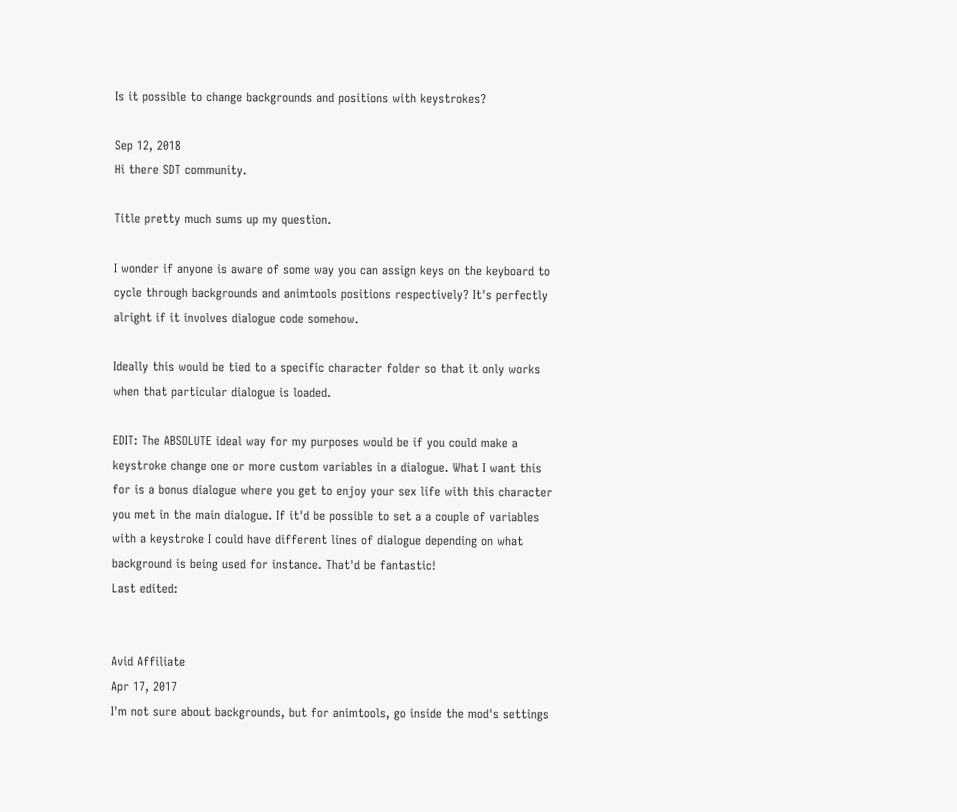Is it possible to change backgrounds and positions with keystrokes?

Sep 12, 2018
Hi there SDT community.

Title pretty much sums up my question.

I wonder if anyone is aware of some way you can assign keys on the keyboard to cycle through backgrounds and animtools positions respectively? It's perfectly alright if it involves dialogue code somehow.

Ideally this would be tied to a specific character folder so that it only works when that particular dialogue is loaded.

EDIT: The ABSOLUTE ideal way for my purposes would be if you could make a keystroke change one or more custom variables in a dialogue. What I want this for is a bonus dialogue where you get to enjoy your sex life with this character you met in the main dialogue. If it'd be possible to set a a couple of variables with a keystroke I could have different lines of dialogue depending on what background is being used for instance. That'd be fantastic!
Last edited:


Avid Affiliate
Apr 17, 2017
I'm not sure about backgrounds, but for animtools, go inside the mod's settings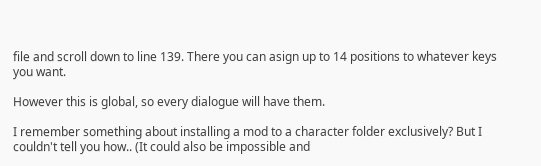file and scroll down to line 139. There you can asign up to 14 positions to whatever keys you want.

However this is global, so every dialogue will have them.

I remember something about installing a mod to a character folder exclusively? But I couldn't tell you how.. (It could also be impossible and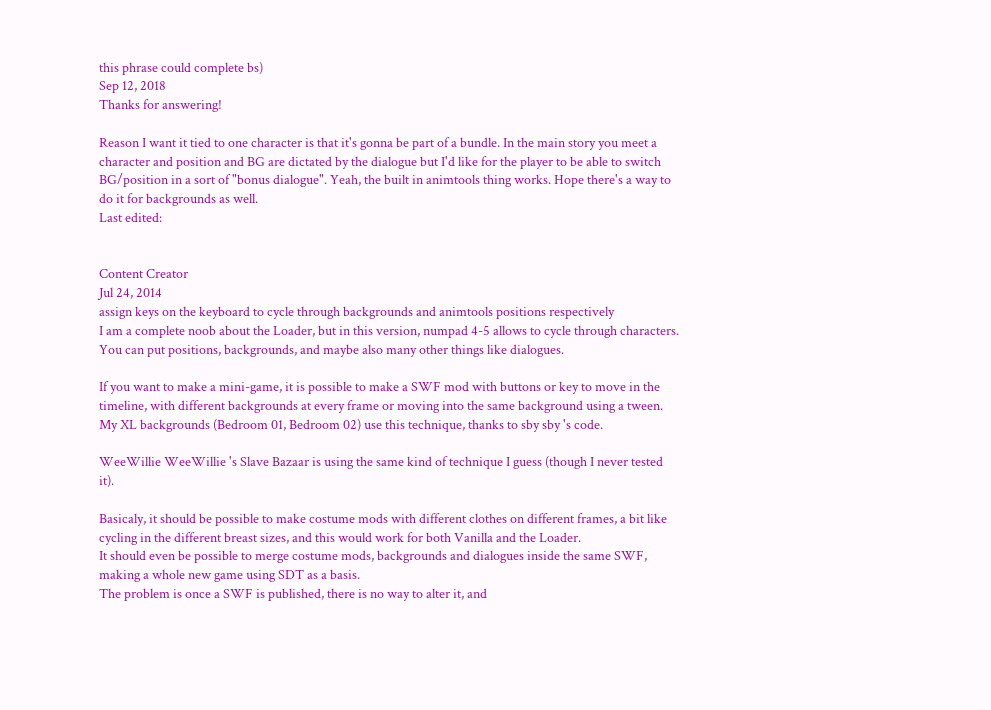this phrase could complete bs)
Sep 12, 2018
Thanks for answering!

Reason I want it tied to one character is that it's gonna be part of a bundle. In the main story you meet a character and position and BG are dictated by the dialogue but I'd like for the player to be able to switch BG/position in a sort of "bonus dialogue". Yeah, the built in animtools thing works. Hope there's a way to do it for backgrounds as well.
Last edited:


Content Creator
Jul 24, 2014
assign keys on the keyboard to cycle through backgrounds and animtools positions respectively
I am a complete noob about the Loader, but in this version, numpad 4-5 allows to cycle through characters.
You can put positions, backgrounds, and maybe also many other things like dialogues.

If you want to make a mini-game, it is possible to make a SWF mod with buttons or key to move in the timeline, with different backgrounds at every frame or moving into the same background using a tween.
My XL backgrounds (Bedroom 01, Bedroom 02) use this technique, thanks to sby sby 's code.

WeeWillie WeeWillie 's Slave Bazaar is using the same kind of technique I guess (though I never tested it).

Basicaly, it should be possible to make costume mods with different clothes on different frames, a bit like cycling in the different breast sizes, and this would work for both Vanilla and the Loader.
It should even be possible to merge costume mods, backgrounds and dialogues inside the same SWF, making a whole new game using SDT as a basis.
The problem is once a SWF is published, there is no way to alter it, and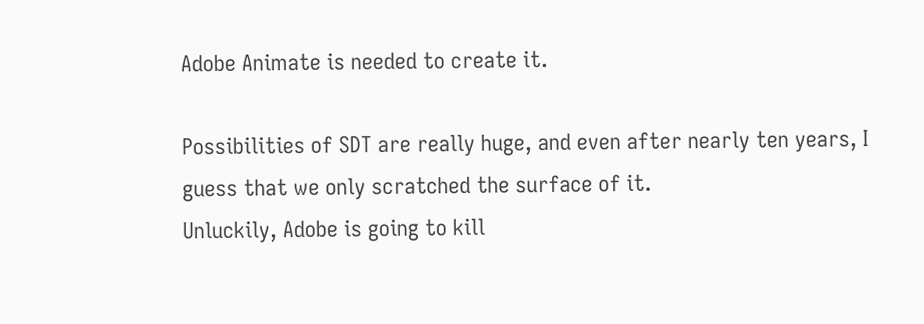Adobe Animate is needed to create it.

Possibilities of SDT are really huge, and even after nearly ten years, I guess that we only scratched the surface of it.
Unluckily, Adobe is going to kill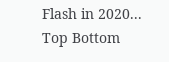Flash in 2020...
Top Bottom